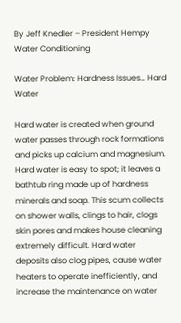By Jeff Knedler – President Hempy Water Conditioning

Water Problem: Hardness Issues… Hard Water

Hard water is created when ground water passes through rock formations and picks up calcium and magnesium. Hard water is easy to spot; it leaves a bathtub ring made up of hardness minerals and soap. This scum collects on shower walls, clings to hair, clogs skin pores and makes house cleaning extremely difficult. Hard water deposits also clog pipes, cause water heaters to operate inefficiently, and increase the maintenance on water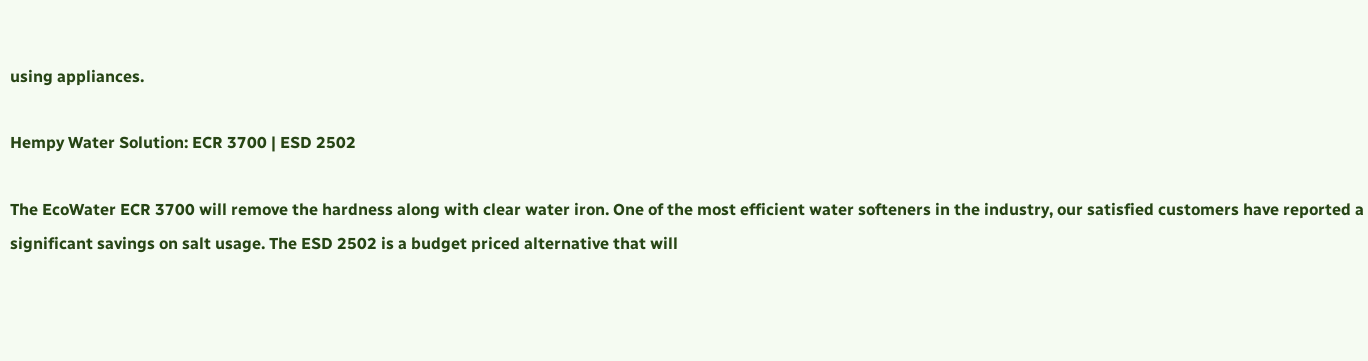using appliances.

Hempy Water Solution: ECR 3700 | ESD 2502

The EcoWater ECR 3700 will remove the hardness along with clear water iron. One of the most efficient water softeners in the industry, our satisfied customers have reported a significant savings on salt usage. The ESD 2502 is a budget priced alternative that will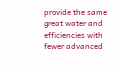provide the same great water and efficiencies with fewer advanced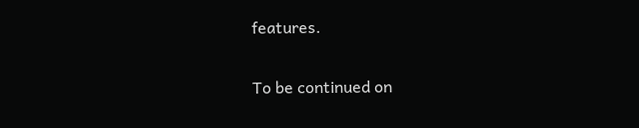features.

To be continued on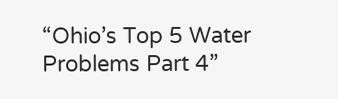“Ohio’s Top 5 Water Problems Part 4”